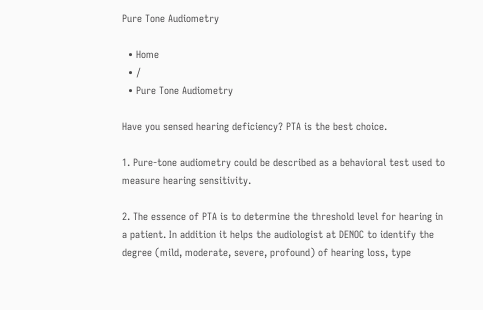Pure Tone Audiometry

  • Home
  • /
  • Pure Tone Audiometry

Have you sensed hearing deficiency? PTA is the best choice.

1. Pure-tone audiometry could be described as a behavioral test used to measure hearing sensitivity.

2. The essence of PTA is to determine the threshold level for hearing in a patient. In addition it helps the audiologist at DENOC to identify the degree (mild, moderate, severe, profound) of hearing loss, type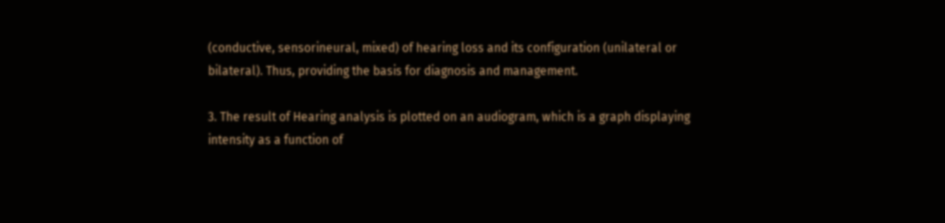(conductive, sensorineural, mixed) of hearing loss and its configuration (unilateral or bilateral). Thus, providing the basis for diagnosis and management.

3. The result of Hearing analysis is plotted on an audiogram, which is a graph displaying intensity as a function of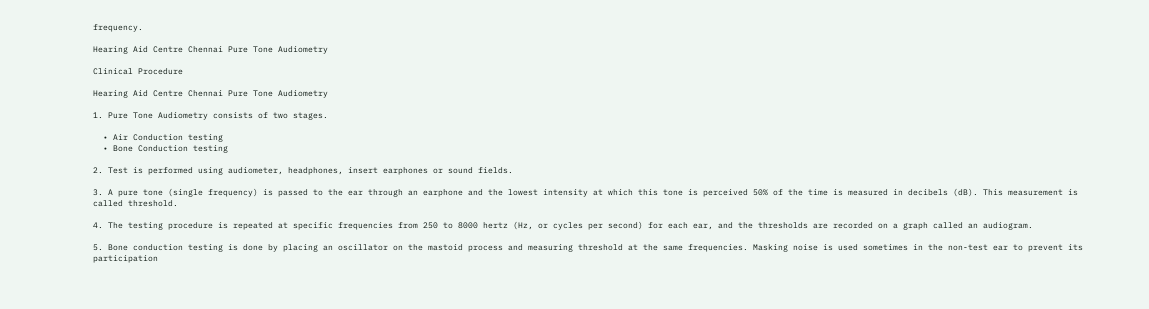frequency.

Hearing Aid Centre Chennai Pure Tone Audiometry

Clinical Procedure

Hearing Aid Centre Chennai Pure Tone Audiometry

1. Pure Tone Audiometry consists of two stages.

  • Air Conduction testing
  • Bone Conduction testing

2. Test is performed using audiometer, headphones, insert earphones or sound fields.

3. A pure tone (single frequency) is passed to the ear through an earphone and the lowest intensity at which this tone is perceived 50% of the time is measured in decibels (dB). This measurement is called threshold.

4. The testing procedure is repeated at specific frequencies from 250 to 8000 hertz (Hz, or cycles per second) for each ear, and the thresholds are recorded on a graph called an audiogram.

5. Bone conduction testing is done by placing an oscillator on the mastoid process and measuring threshold at the same frequencies. Masking noise is used sometimes in the non-test ear to prevent its participation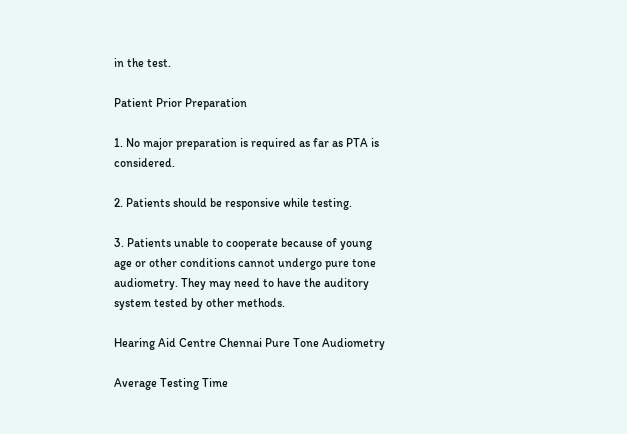in the test.

Patient Prior Preparation

1. No major preparation is required as far as PTA is considered.

2. Patients should be responsive while testing.

3. Patients unable to cooperate because of young age or other conditions cannot undergo pure tone audiometry. They may need to have the auditory system tested by other methods.

Hearing Aid Centre Chennai Pure Tone Audiometry

Average Testing Time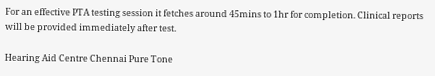For an effective PTA testing session it fetches around 45mins to 1hr for completion. Clinical reports will be provided immediately after test.

Hearing Aid Centre Chennai Pure Tone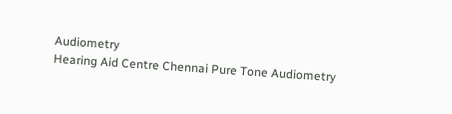Audiometry
Hearing Aid Centre Chennai Pure Tone Audiometry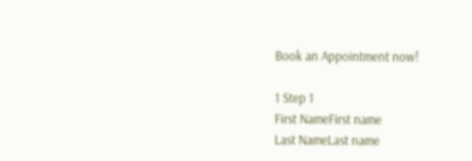Book an Appointment now!

1 Step 1
First NameFirst name
Last NameLast name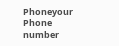Phoneyour Phone number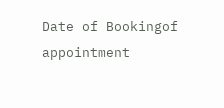Date of Bookingof appointment